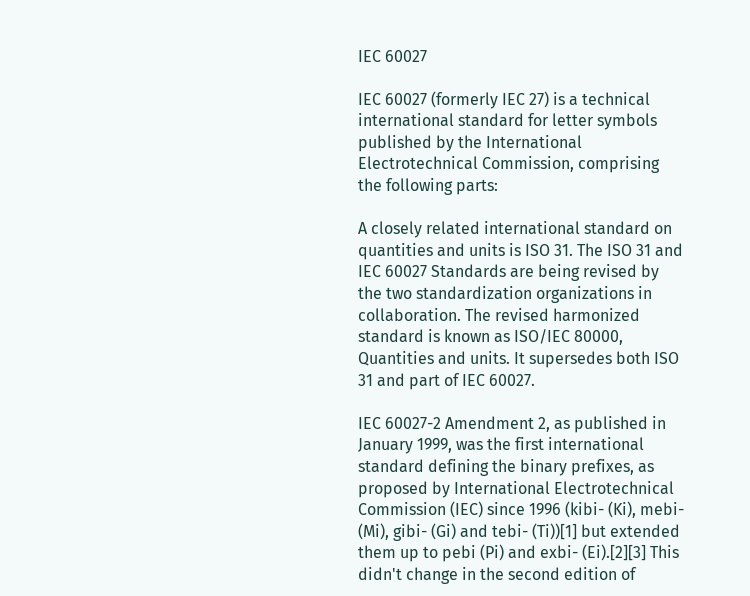IEC 60027

IEC 60027 (formerly IEC 27) is a technical international standard for letter symbols published by the International Electrotechnical Commission, comprising the following parts:

A closely related international standard on quantities and units is ISO 31. The ISO 31 and IEC 60027 Standards are being revised by the two standardization organizations in collaboration. The revised harmonized standard is known as ISO/IEC 80000, Quantities and units. It supersedes both ISO 31 and part of IEC 60027.

IEC 60027-2 Amendment 2, as published in January 1999, was the first international standard defining the binary prefixes, as proposed by International Electrotechnical Commission (IEC) since 1996 (kibi- (Ki), mebi- (Mi), gibi- (Gi) and tebi- (Ti))[1] but extended them up to pebi (Pi) and exbi- (Ei).[2][3] This didn't change in the second edition of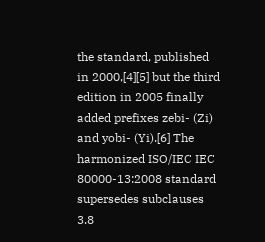the standard, published in 2000,[4][5] but the third edition in 2005 finally added prefixes zebi- (Zi) and yobi- (Yi).[6] The harmonized ISO/IEC IEC 80000-13:2008 standard supersedes subclauses 3.8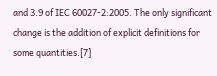and 3.9 of IEC 60027-2:2005. The only significant change is the addition of explicit definitions for some quantities.[7]